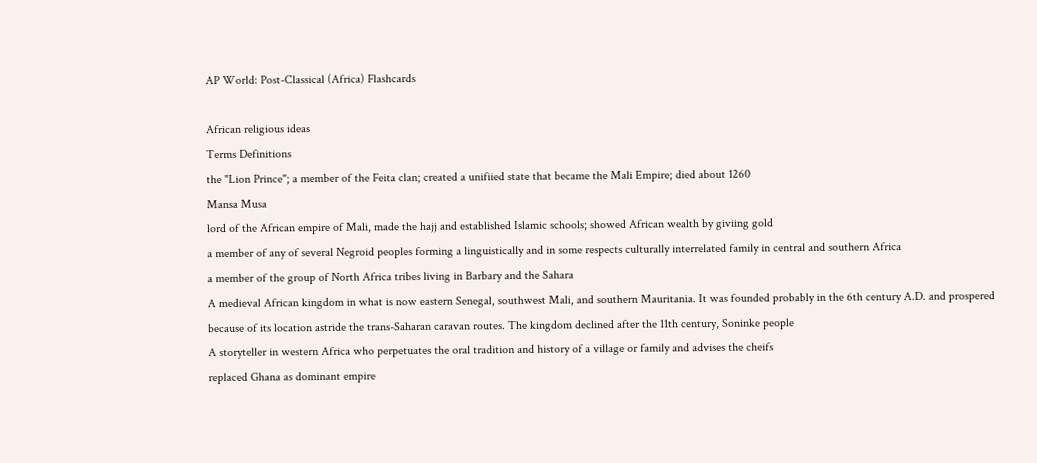AP World: Post-Classical (Africa) Flashcards

African religious ideas
Terms Definitions
the "Lion Prince"; a member of the Feita clan; created a unifiied state that became the Mali Empire; died about 1260
Mansa Musa
lord of the African empire of Mali, made the hajj and established Islamic schools; showed African wealth by giviing gold
a member of any of several Negroid peoples forming a linguistically and in some respects culturally interrelated family in central and southern Africa
a member of the group of North Africa tribes living in Barbary and the Sahara
A medieval African kingdom in what is now eastern Senegal, southwest Mali, and southern Mauritania. It was founded probably in the 6th century A.D. and prospered because of its location astride the trans-Saharan caravan routes. The kingdom declined after the 11th century, Soninke people
A storyteller in western Africa who perpetuates the oral tradition and history of a village or family and advises the cheifs
replaced Ghana as dominant empire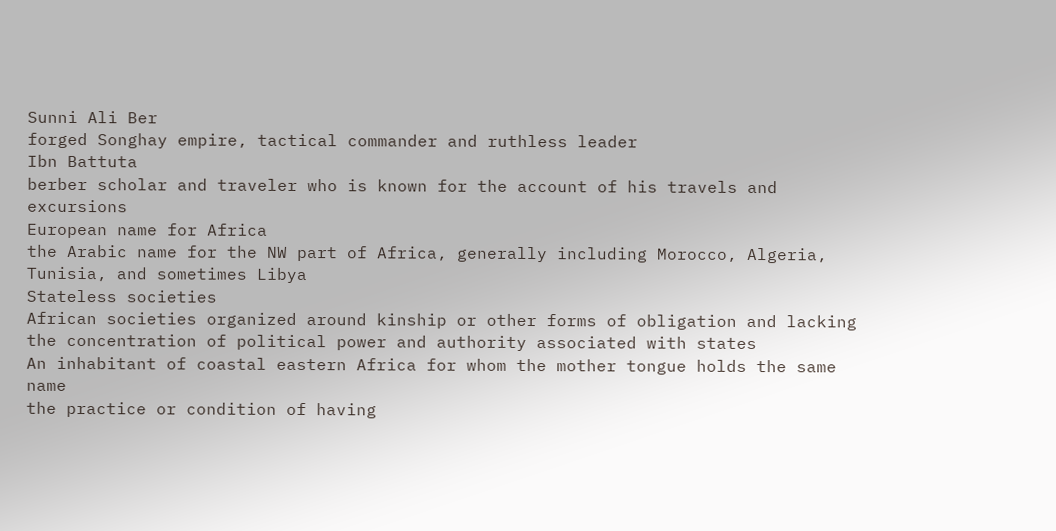Sunni Ali Ber
forged Songhay empire, tactical commander and ruthless leader
Ibn Battuta
berber scholar and traveler who is known for the account of his travels and excursions
European name for Africa
the Arabic name for the NW part of Africa, generally including Morocco, Algeria, Tunisia, and sometimes Libya
Stateless societies
African societies organized around kinship or other forms of obligation and lacking the concentration of political power and authority associated with states
An inhabitant of coastal eastern Africa for whom the mother tongue holds the same name
the practice or condition of having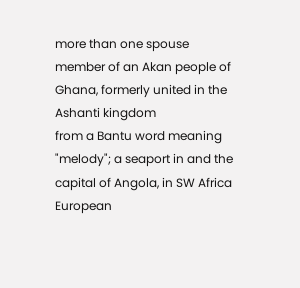more than one spouse
member of an Akan people of Ghana, formerly united in the Ashanti kingdom
from a Bantu word meaning "melody"; a seaport in and the capital of Angola, in SW Africa
European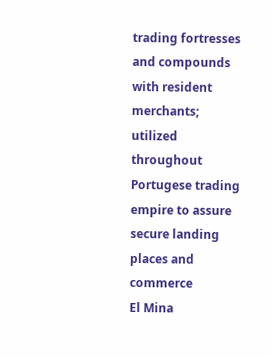trading fortresses and compounds with resident merchants; utilized throughout Portugese trading empire to assure secure landing places and commerce
El Mina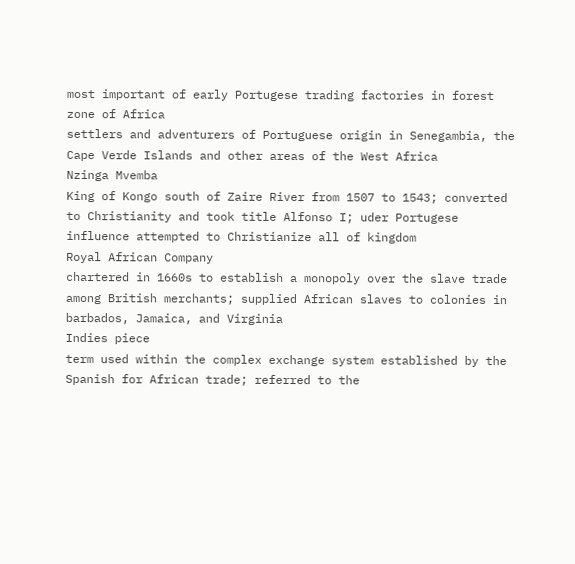most important of early Portugese trading factories in forest zone of Africa
settlers and adventurers of Portuguese origin in Senegambia, the Cape Verde Islands and other areas of the West Africa
Nzinga Mvemba
King of Kongo south of Zaire River from 1507 to 1543; converted to Christianity and took title Alfonso I; uder Portugese influence attempted to Christianize all of kingdom
Royal African Company
chartered in 1660s to establish a monopoly over the slave trade among British merchants; supplied African slaves to colonies in barbados, Jamaica, and Virginia
Indies piece
term used within the complex exchange system established by the Spanish for African trade; referred to the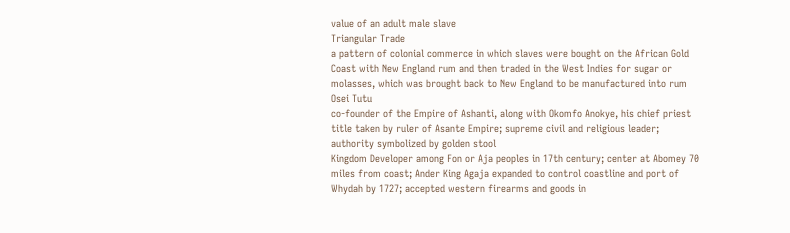value of an adult male slave
Triangular Trade
a pattern of colonial commerce in which slaves were bought on the African Gold Coast with New England rum and then traded in the West Indies for sugar or molasses, which was brought back to New England to be manufactured into rum
Osei Tutu
co-founder of the Empire of Ashanti, along with Okomfo Anokye, his chief priest
title taken by ruler of Asante Empire; supreme civil and religious leader; authority symbolized by golden stool
Kingdom Developer among Fon or Aja peoples in 17th century; center at Abomey 70 miles from coast; Ander King Agaja expanded to control coastline and port of Whydah by 1727; accepted western firearms and goods in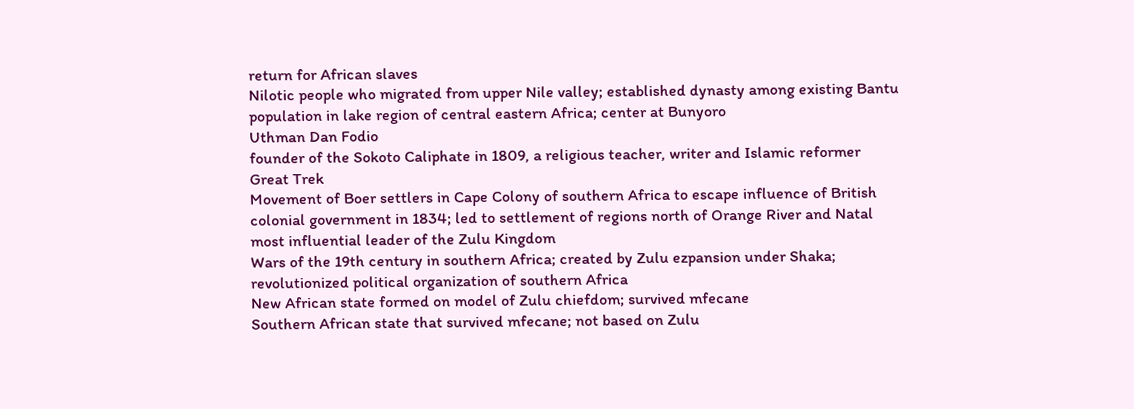return for African slaves
Nilotic people who migrated from upper Nile valley; established dynasty among existing Bantu population in lake region of central eastern Africa; center at Bunyoro
Uthman Dan Fodio
founder of the Sokoto Caliphate in 1809, a religious teacher, writer and Islamic reformer
Great Trek
Movement of Boer settlers in Cape Colony of southern Africa to escape influence of British colonial government in 1834; led to settlement of regions north of Orange River and Natal
most influential leader of the Zulu Kingdom
Wars of the 19th century in southern Africa; created by Zulu ezpansion under Shaka; revolutionized political organization of southern Africa
New African state formed on model of Zulu chiefdom; survived mfecane
Southern African state that survived mfecane; not based on Zulu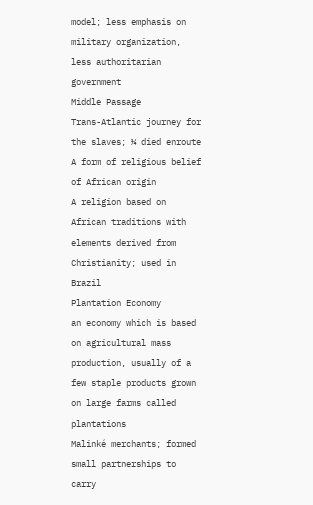model; less emphasis on military organization, less authoritarian government
Middle Passage
Trans-Atlantic journey for the slaves; ¼ died enroute
A form of religious belief of African origin
A religion based on African traditions with elements derived from Christianity; used in Brazil
Plantation Economy
an economy which is based on agricultural mass production, usually of a few staple products grown on large farms called plantations
Malinké merchants; formed small partnerships to carry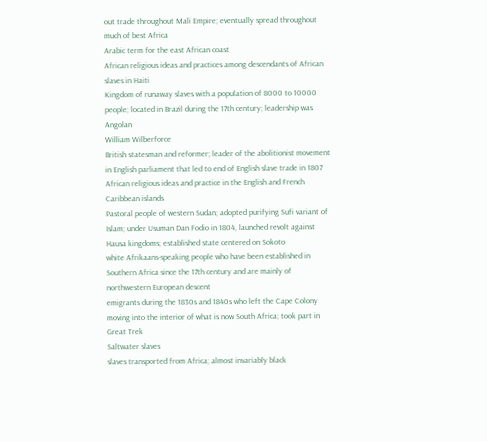out trade throughout Mali Empire; eventually spread throughout much of best Africa
Arabic term for the east African coast
African religious ideas and practices among descendants of African slaves in Haiti
Kingdom of runaway slaves with a population of 8000 to 10000 people; located in Brazil during the 17th century; leadership was Angolan
William Wilberforce
British statesman and reformer; leader of the abolitionist movement in English parliament that led to end of English slave trade in 1807
African religious ideas and practice in the English and French Caribbean islands
Pastoral people of western Sudan; adopted purifying Sufi variant of Islam; under Usuman Dan Fodio in 1804, launched revolt against Hausa kingdoms; established state centered on Sokoto
white Afrikaans-speaking people who have been established in Southern Africa since the 17th century and are mainly of northwestern European descent
emigrants during the 1830s and 1840s who left the Cape Colony moving into the interior of what is now South Africa; took part in Great Trek
Saltwater slaves
slaves transported from Africa; almost invariably black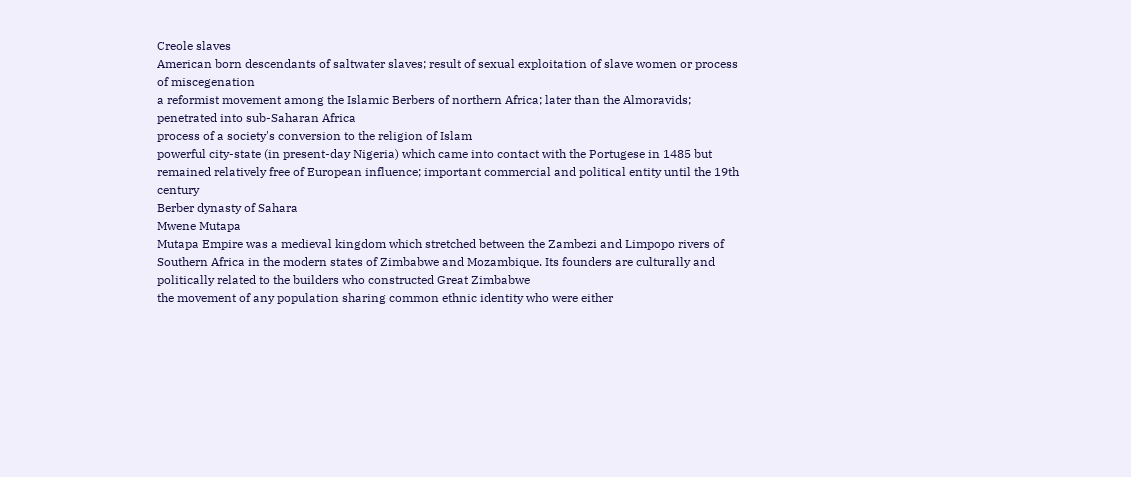Creole slaves
American born descendants of saltwater slaves; result of sexual exploitation of slave women or process of miscegenation
a reformist movement among the Islamic Berbers of northern Africa; later than the Almoravids; penetrated into sub-Saharan Africa
process of a society's conversion to the religion of Islam
powerful city-state (in present-day Nigeria) which came into contact with the Portugese in 1485 but remained relatively free of European influence; important commercial and political entity until the 19th century
Berber dynasty of Sahara
Mwene Mutapa
Mutapa Empire was a medieval kingdom which stretched between the Zambezi and Limpopo rivers of Southern Africa in the modern states of Zimbabwe and Mozambique. Its founders are culturally and politically related to the builders who constructed Great Zimbabwe
the movement of any population sharing common ethnic identity who were either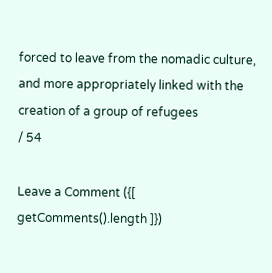forced to leave from the nomadic culture, and more appropriately linked with the creation of a group of refugees
/ 54

Leave a Comment ({[ getComments().length ]})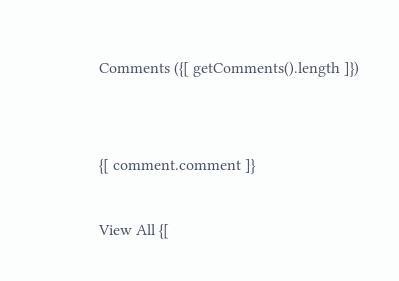Comments ({[ getComments().length ]})


{[ comment.comment ]}

View All {[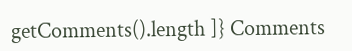getComments().length ]} Comments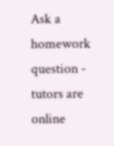Ask a homework question - tutors are online